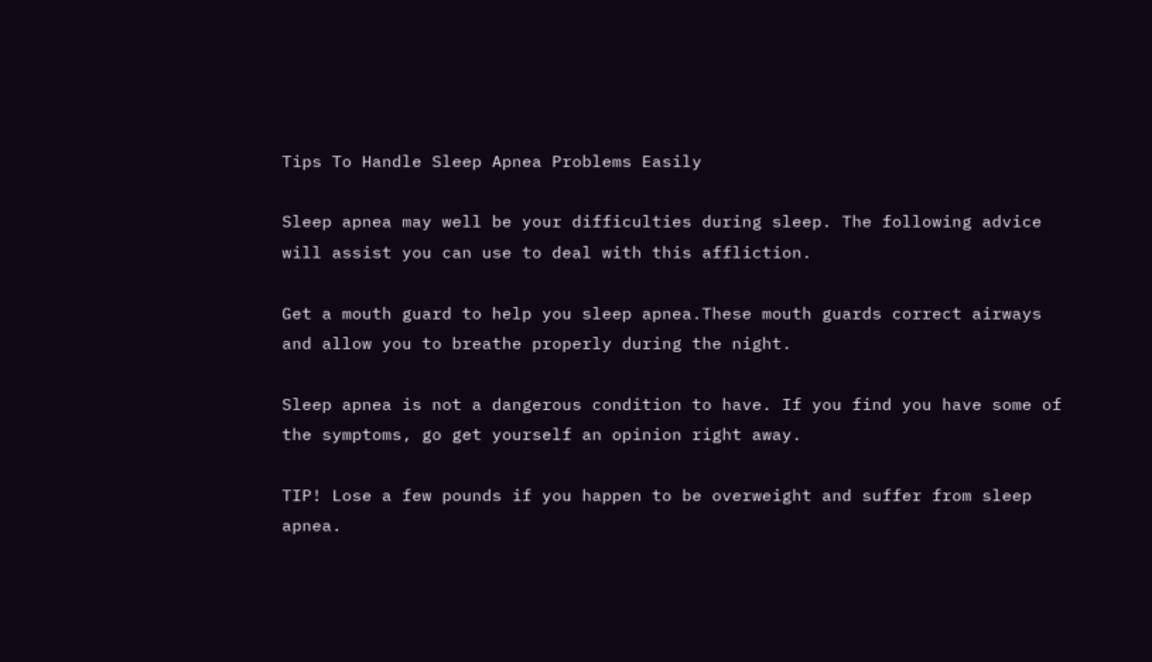Tips To Handle Sleep Apnea Problems Easily

Sleep apnea may well be your difficulties during sleep. The following advice will assist you can use to deal with this affliction.

Get a mouth guard to help you sleep apnea.These mouth guards correct airways and allow you to breathe properly during the night.

Sleep apnea is not a dangerous condition to have. If you find you have some of the symptoms, go get yourself an opinion right away.

TIP! Lose a few pounds if you happen to be overweight and suffer from sleep apnea.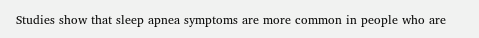Studies show that sleep apnea symptoms are more common in people who are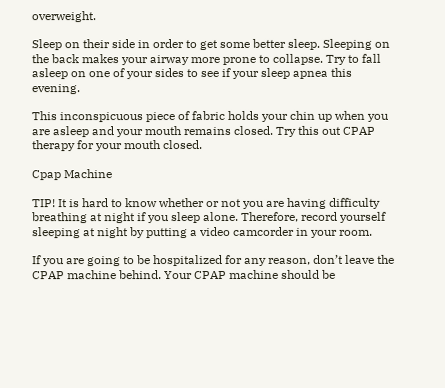overweight.

Sleep on their side in order to get some better sleep. Sleeping on the back makes your airway more prone to collapse. Try to fall asleep on one of your sides to see if your sleep apnea this evening.

This inconspicuous piece of fabric holds your chin up when you are asleep and your mouth remains closed. Try this out CPAP therapy for your mouth closed.

Cpap Machine

TIP! It is hard to know whether or not you are having difficulty breathing at night if you sleep alone. Therefore, record yourself sleeping at night by putting a video camcorder in your room.

If you are going to be hospitalized for any reason, don’t leave the CPAP machine behind. Your CPAP machine should be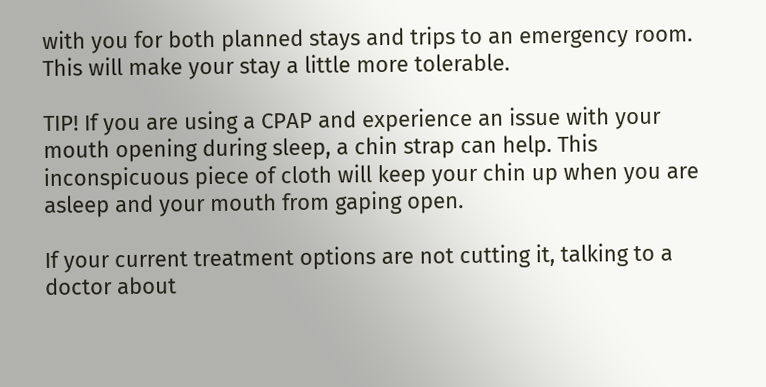with you for both planned stays and trips to an emergency room. This will make your stay a little more tolerable.

TIP! If you are using a CPAP and experience an issue with your mouth opening during sleep, a chin strap can help. This inconspicuous piece of cloth will keep your chin up when you are asleep and your mouth from gaping open.

If your current treatment options are not cutting it, talking to a doctor about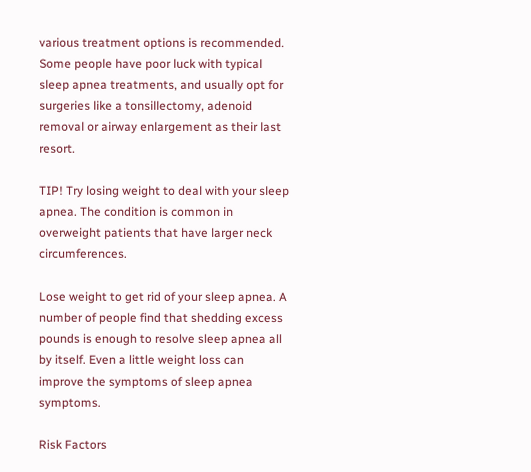various treatment options is recommended. Some people have poor luck with typical sleep apnea treatments, and usually opt for surgeries like a tonsillectomy, adenoid removal or airway enlargement as their last resort.

TIP! Try losing weight to deal with your sleep apnea. The condition is common in overweight patients that have larger neck circumferences.

Lose weight to get rid of your sleep apnea. A number of people find that shedding excess pounds is enough to resolve sleep apnea all by itself. Even a little weight loss can improve the symptoms of sleep apnea symptoms.

Risk Factors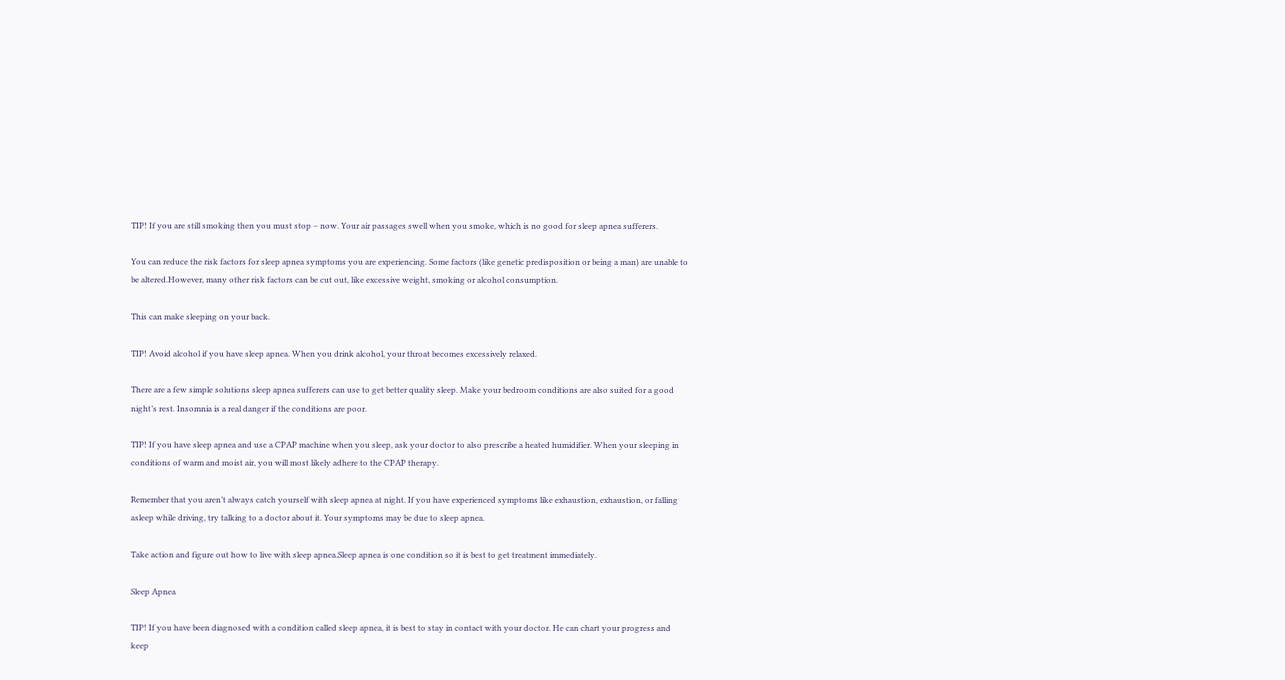TIP! If you are still smoking then you must stop – now. Your air passages swell when you smoke, which is no good for sleep apnea sufferers.

You can reduce the risk factors for sleep apnea symptoms you are experiencing. Some factors (like genetic predisposition or being a man) are unable to be altered.However, many other risk factors can be cut out, like excessive weight, smoking or alcohol consumption.

This can make sleeping on your back.

TIP! Avoid alcohol if you have sleep apnea. When you drink alcohol, your throat becomes excessively relaxed.

There are a few simple solutions sleep apnea sufferers can use to get better quality sleep. Make your bedroom conditions are also suited for a good night’s rest. Insomnia is a real danger if the conditions are poor.

TIP! If you have sleep apnea and use a CPAP machine when you sleep, ask your doctor to also prescribe a heated humidifier. When your sleeping in conditions of warm and moist air, you will most likely adhere to the CPAP therapy.

Remember that you aren’t always catch yourself with sleep apnea at night. If you have experienced symptoms like exhaustion, exhaustion, or falling asleep while driving, try talking to a doctor about it. Your symptoms may be due to sleep apnea.

Take action and figure out how to live with sleep apnea.Sleep apnea is one condition so it is best to get treatment immediately.

Sleep Apnea

TIP! If you have been diagnosed with a condition called sleep apnea, it is best to stay in contact with your doctor. He can chart your progress and keep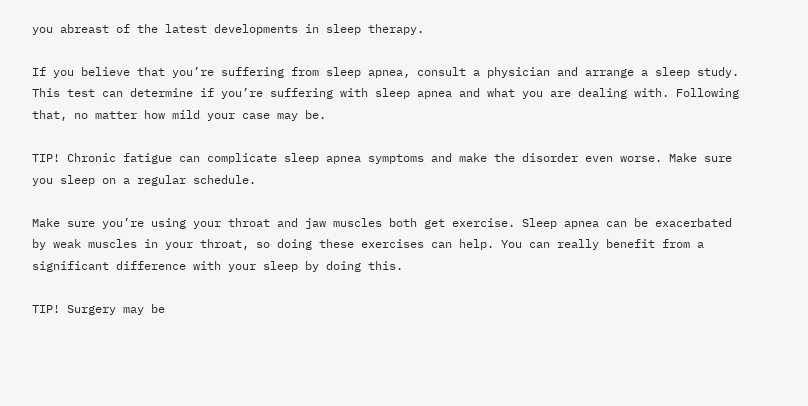you abreast of the latest developments in sleep therapy.

If you believe that you’re suffering from sleep apnea, consult a physician and arrange a sleep study. This test can determine if you’re suffering with sleep apnea and what you are dealing with. Following that, no matter how mild your case may be.

TIP! Chronic fatigue can complicate sleep apnea symptoms and make the disorder even worse. Make sure you sleep on a regular schedule.

Make sure you’re using your throat and jaw muscles both get exercise. Sleep apnea can be exacerbated by weak muscles in your throat, so doing these exercises can help. You can really benefit from a significant difference with your sleep by doing this.

TIP! Surgery may be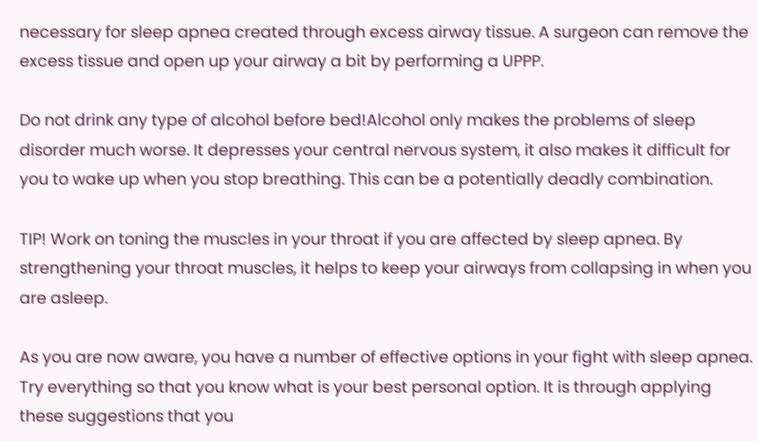necessary for sleep apnea created through excess airway tissue. A surgeon can remove the excess tissue and open up your airway a bit by performing a UPPP.

Do not drink any type of alcohol before bed!Alcohol only makes the problems of sleep disorder much worse. It depresses your central nervous system, it also makes it difficult for you to wake up when you stop breathing. This can be a potentially deadly combination.

TIP! Work on toning the muscles in your throat if you are affected by sleep apnea. By strengthening your throat muscles, it helps to keep your airways from collapsing in when you are asleep.

As you are now aware, you have a number of effective options in your fight with sleep apnea. Try everything so that you know what is your best personal option. It is through applying these suggestions that you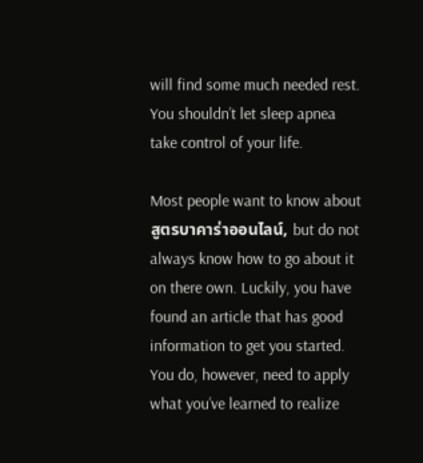will find some much needed rest. You shouldn’t let sleep apnea take control of your life.

Most people want to know about สูตรบาคาร่าออนไลน์, but do not always know how to go about it on there own. Luckily, you have found an article that has good information to get you started. You do, however, need to apply what you’ve learned to realize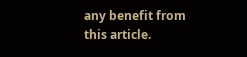any benefit from this article.